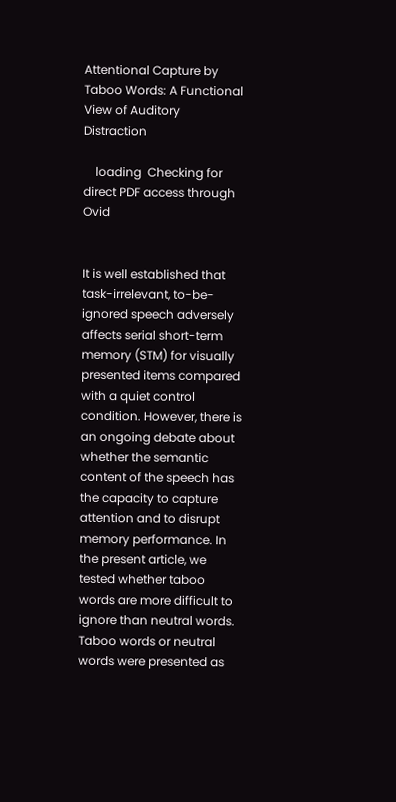Attentional Capture by Taboo Words: A Functional View of Auditory Distraction

    loading  Checking for direct PDF access through Ovid


It is well established that task-irrelevant, to-be-ignored speech adversely affects serial short-term memory (STM) for visually presented items compared with a quiet control condition. However, there is an ongoing debate about whether the semantic content of the speech has the capacity to capture attention and to disrupt memory performance. In the present article, we tested whether taboo words are more difficult to ignore than neutral words. Taboo words or neutral words were presented as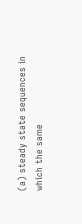(a) steady state sequences in which the same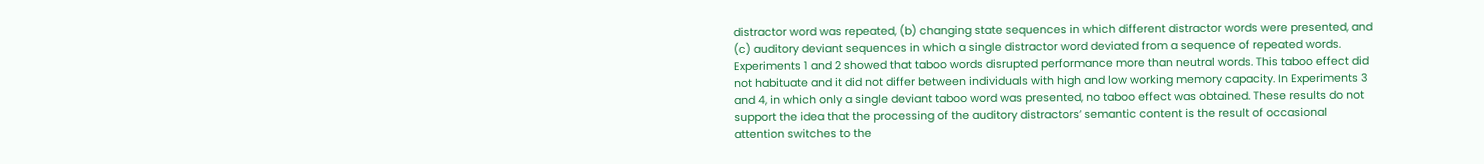distractor word was repeated, (b) changing state sequences in which different distractor words were presented, and (c) auditory deviant sequences in which a single distractor word deviated from a sequence of repeated words. Experiments 1 and 2 showed that taboo words disrupted performance more than neutral words. This taboo effect did not habituate and it did not differ between individuals with high and low working memory capacity. In Experiments 3 and 4, in which only a single deviant taboo word was presented, no taboo effect was obtained. These results do not support the idea that the processing of the auditory distractors’ semantic content is the result of occasional attention switches to the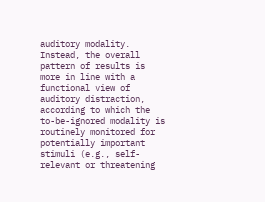auditory modality. Instead, the overall pattern of results is more in line with a functional view of auditory distraction, according to which the to-be-ignored modality is routinely monitored for potentially important stimuli (e.g., self-relevant or threatening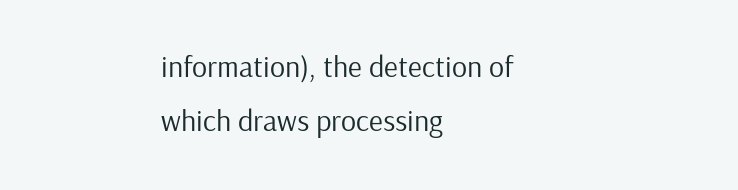information), the detection of which draws processing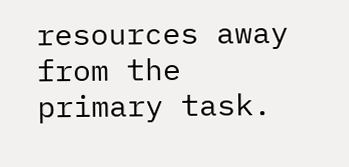resources away from the primary task.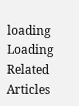loading  Loading Related Articles